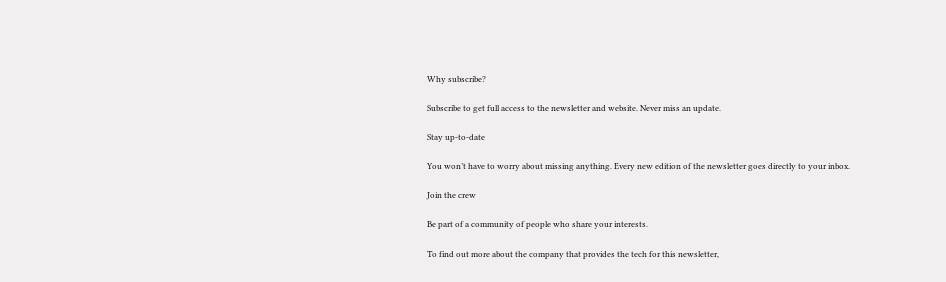Why subscribe?

Subscribe to get full access to the newsletter and website. Never miss an update.

Stay up-to-date

You won’t have to worry about missing anything. Every new edition of the newsletter goes directly to your inbox.

Join the crew

Be part of a community of people who share your interests.

To find out more about the company that provides the tech for this newsletter,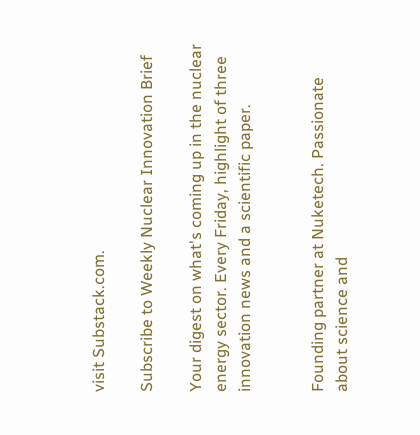visit Substack.com.

Subscribe to Weekly Nuclear Innovation Brief

Your digest on what's coming up in the nuclear energy sector. Every Friday, highlight of three innovation news and a scientific paper.


Founding partner at Nuketech. Passionate about science and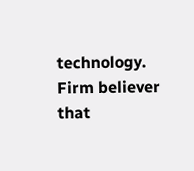technology. Firm believer that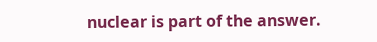nuclear is part of the answer.